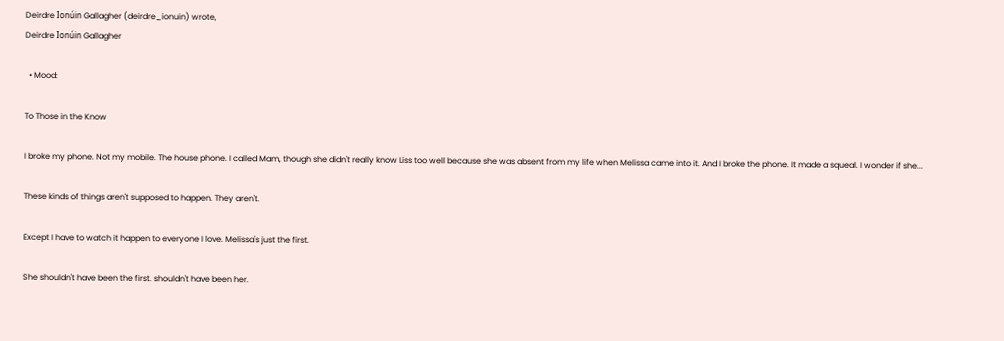Deirdre Ionúin Gallagher (deirdre_ionuin) wrote,
Deirdre Ionúin Gallagher

  • Mood:

To Those in the Know

I broke my phone. Not my mobile. The house phone. I called Mam, though she didn't really know Liss too well because she was absent from my life when Melissa came into it. And I broke the phone. It made a squeal. I wonder if she...

These kinds of things aren't supposed to happen. They aren't.

Except I have to watch it happen to everyone I love. Melissa's just the first.

She shouldn't have been the first. shouldn't have been her.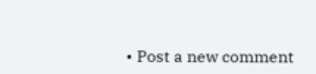• Post a new comment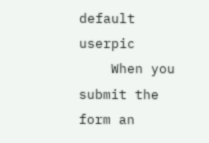default userpic
    When you submit the form an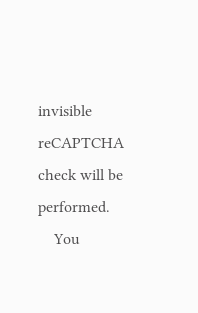invisible reCAPTCHA check will be performed.
    You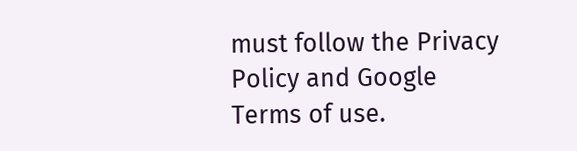must follow the Privacy Policy and Google Terms of use.